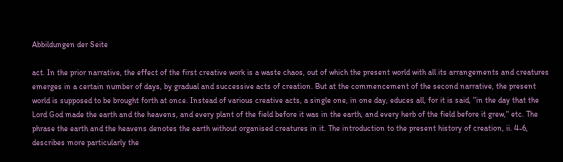Abbildungen der Seite

act. In the prior narrative, the effect of the first creative work is a waste chaos, out of which the present world with all its arrangements and creatures emerges in a certain number of days, by gradual and successive acts of creation. But at the commencement of the second narrative, the present world is supposed to be brought forth at once. Instead of various creative acts, a single one, in one day, educes all, for it is said, "in the day that the Lord God made the earth and the heavens, and every plant of the field before it was in the earth, and every herb of the field before it grew," etc. The phrase the earth and the heavens denotes the earth without organised creatures in it. The introduction to the present history of creation, ii. 4-6, describes more particularly the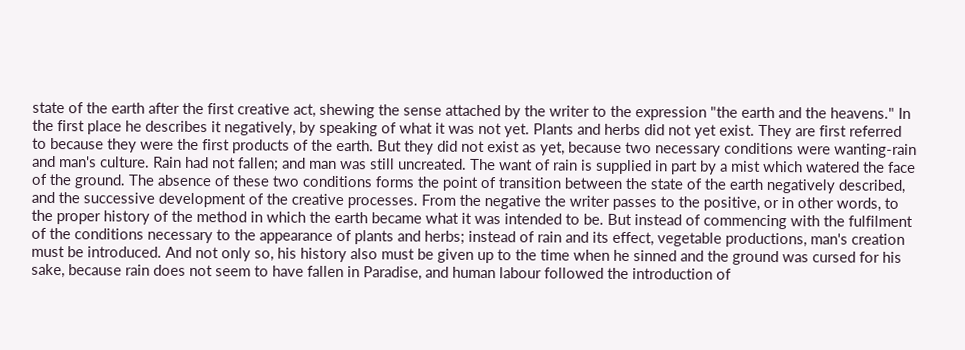state of the earth after the first creative act, shewing the sense attached by the writer to the expression "the earth and the heavens." In the first place he describes it negatively, by speaking of what it was not yet. Plants and herbs did not yet exist. They are first referred to because they were the first products of the earth. But they did not exist as yet, because two necessary conditions were wanting-rain and man's culture. Rain had not fallen; and man was still uncreated. The want of rain is supplied in part by a mist which watered the face of the ground. The absence of these two conditions forms the point of transition between the state of the earth negatively described, and the successive development of the creative processes. From the negative the writer passes to the positive, or in other words, to the proper history of the method in which the earth became what it was intended to be. But instead of commencing with the fulfilment of the conditions necessary to the appearance of plants and herbs; instead of rain and its effect, vegetable productions, man's creation must be introduced. And not only so, his history also must be given up to the time when he sinned and the ground was cursed for his sake, because rain does not seem to have fallen in Paradise, and human labour followed the introduction of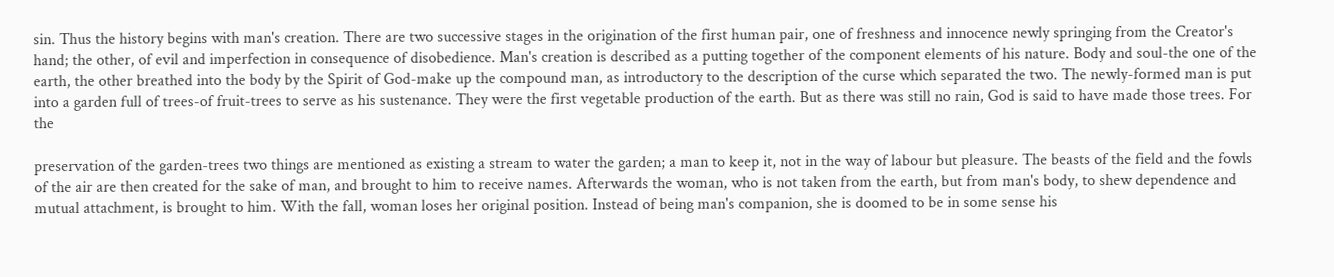sin. Thus the history begins with man's creation. There are two successive stages in the origination of the first human pair, one of freshness and innocence newly springing from the Creator's hand; the other, of evil and imperfection in consequence of disobedience. Man's creation is described as a putting together of the component elements of his nature. Body and soul-the one of the earth, the other breathed into the body by the Spirit of God-make up the compound man, as introductory to the description of the curse which separated the two. The newly-formed man is put into a garden full of trees-of fruit-trees to serve as his sustenance. They were the first vegetable production of the earth. But as there was still no rain, God is said to have made those trees. For the

preservation of the garden-trees two things are mentioned as existing a stream to water the garden; a man to keep it, not in the way of labour but pleasure. The beasts of the field and the fowls of the air are then created for the sake of man, and brought to him to receive names. Afterwards the woman, who is not taken from the earth, but from man's body, to shew dependence and mutual attachment, is brought to him. With the fall, woman loses her original position. Instead of being man's companion, she is doomed to be in some sense his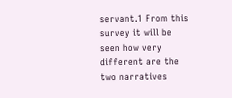servant.1 From this survey it will be seen how very different are the two narratives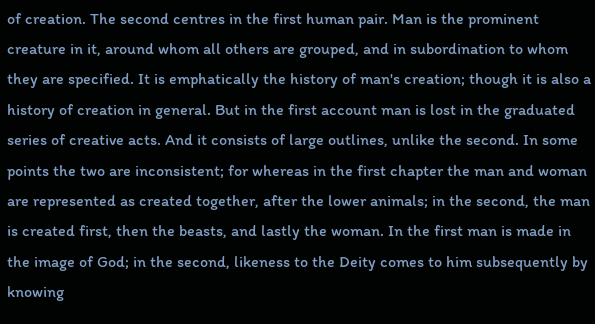of creation. The second centres in the first human pair. Man is the prominent creature in it, around whom all others are grouped, and in subordination to whom they are specified. It is emphatically the history of man's creation; though it is also a history of creation in general. But in the first account man is lost in the graduated series of creative acts. And it consists of large outlines, unlike the second. In some points the two are inconsistent; for whereas in the first chapter the man and woman are represented as created together, after the lower animals; in the second, the man is created first, then the beasts, and lastly the woman. In the first man is made in the image of God; in the second, likeness to the Deity comes to him subsequently by knowing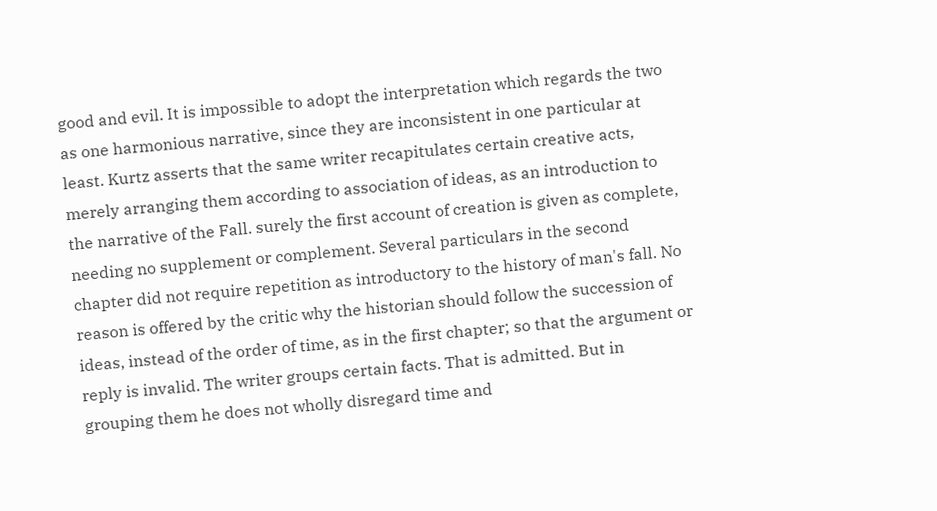good and evil. It is impossible to adopt the interpretation which regards the two as one harmonious narrative, since they are inconsistent in one particular at least. Kurtz asserts that the same writer recapitulates certain creative acts, merely arranging them according to association of ideas, as an introduction to the narrative of the Fall. surely the first account of creation is given as complete, needing no supplement or complement. Several particulars in the second chapter did not require repetition as introductory to the history of man's fall. No reason is offered by the critic why the historian should follow the succession of ideas, instead of the order of time, as in the first chapter; so that the argument or reply is invalid. The writer groups certain facts. That is admitted. But in grouping them he does not wholly disregard time and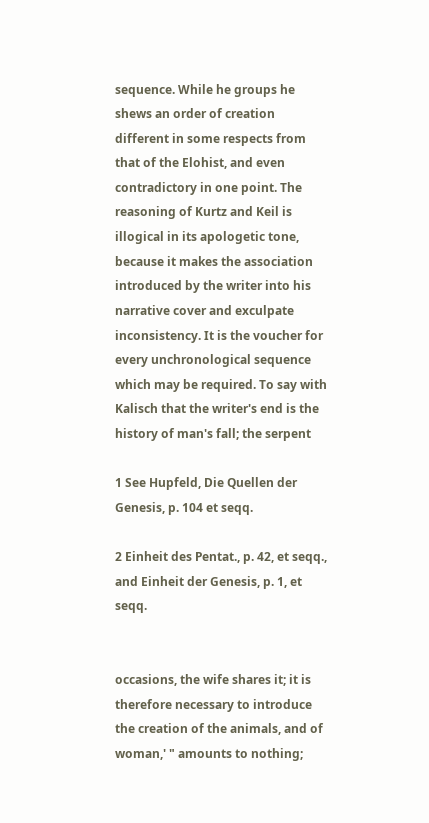sequence. While he groups he shews an order of creation different in some respects from that of the Elohist, and even contradictory in one point. The reasoning of Kurtz and Keil is illogical in its apologetic tone, because it makes the association introduced by the writer into his narrative cover and exculpate inconsistency. It is the voucher for every unchronological sequence which may be required. To say with Kalisch that the writer's end is the history of man's fall; the serpent

1 See Hupfeld, Die Quellen der Genesis, p. 104 et seqq.

2 Einheit des Pentat., p. 42, et seqq., and Einheit der Genesis, p. 1, et seqq.


occasions, the wife shares it; it is therefore necessary to introduce the creation of the animals, and of woman,' " amounts to nothing;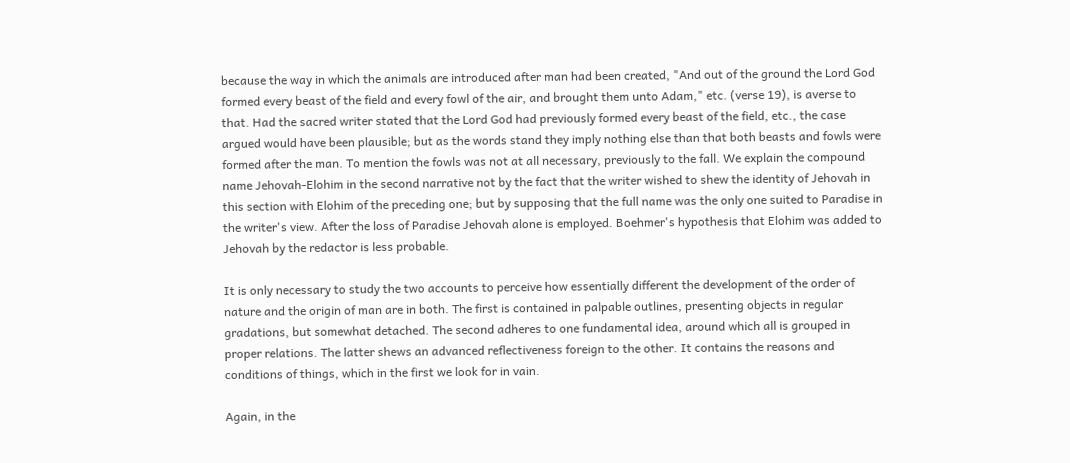because the way in which the animals are introduced after man had been created, "And out of the ground the Lord God formed every beast of the field and every fowl of the air, and brought them unto Adam," etc. (verse 19), is averse to that. Had the sacred writer stated that the Lord God had previously formed every beast of the field, etc., the case argued would have been plausible; but as the words stand they imply nothing else than that both beasts and fowls were formed after the man. To mention the fowls was not at all necessary, previously to the fall. We explain the compound name Jehovah-Elohim in the second narrative not by the fact that the writer wished to shew the identity of Jehovah in this section with Elohim of the preceding one; but by supposing that the full name was the only one suited to Paradise in the writer's view. After the loss of Paradise Jehovah alone is employed. Boehmer's hypothesis that Elohim was added to Jehovah by the redactor is less probable.

It is only necessary to study the two accounts to perceive how essentially different the development of the order of nature and the origin of man are in both. The first is contained in palpable outlines, presenting objects in regular gradations, but somewhat detached. The second adheres to one fundamental idea, around which all is grouped in proper relations. The latter shews an advanced reflectiveness foreign to the other. It contains the reasons and conditions of things, which in the first we look for in vain.

Again, in the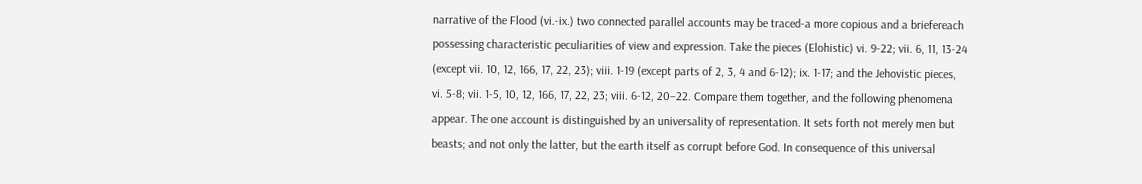narrative of the Flood (vi.-ix.) two connected parallel accounts may be traced-a more copious and a briefereach possessing characteristic peculiarities of view and expression. Take the pieces (Elohistic) vi. 9-22; vii. 6, 11, 13-24 (except vii. 10, 12, 166, 17, 22, 23); viii. 1-19 (except parts of 2, 3, 4 and 6-12); ix. 1-17; and the Jehovistic pieces, vi. 5-8; vii. 1-5, 10, 12, 166, 17, 22, 23; viii. 6-12, 20–22. Compare them together, and the following phenomena appear. The one account is distinguished by an universality of representation. It sets forth not merely men but beasts; and not only the latter, but the earth itself as corrupt before God. In consequence of this universal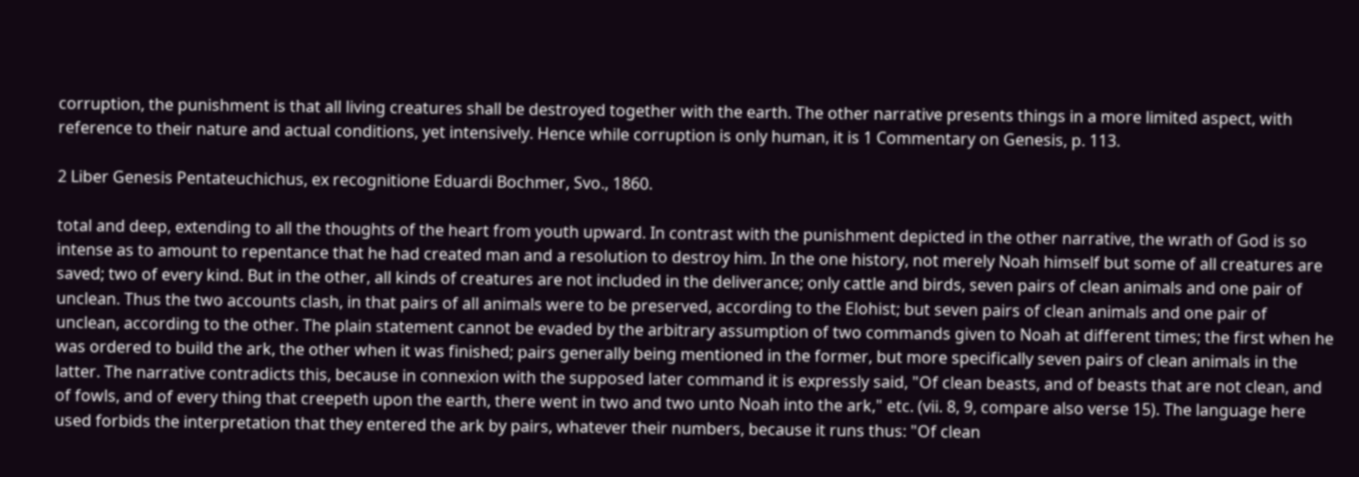corruption, the punishment is that all living creatures shall be destroyed together with the earth. The other narrative presents things in a more limited aspect, with reference to their nature and actual conditions, yet intensively. Hence while corruption is only human, it is 1 Commentary on Genesis, p. 113.

2 Liber Genesis Pentateuchichus, ex recognitione Eduardi Bochmer, Svo., 1860.

total and deep, extending to all the thoughts of the heart from youth upward. In contrast with the punishment depicted in the other narrative, the wrath of God is so intense as to amount to repentance that he had created man and a resolution to destroy him. In the one history, not merely Noah himself but some of all creatures are saved; two of every kind. But in the other, all kinds of creatures are not included in the deliverance; only cattle and birds, seven pairs of clean animals and one pair of unclean. Thus the two accounts clash, in that pairs of all animals were to be preserved, according to the Elohist; but seven pairs of clean animals and one pair of unclean, according to the other. The plain statement cannot be evaded by the arbitrary assumption of two commands given to Noah at different times; the first when he was ordered to build the ark, the other when it was finished; pairs generally being mentioned in the former, but more specifically seven pairs of clean animals in the latter. The narrative contradicts this, because in connexion with the supposed later command it is expressly said, "Of clean beasts, and of beasts that are not clean, and of fowls, and of every thing that creepeth upon the earth, there went in two and two unto Noah into the ark," etc. (vii. 8, 9, compare also verse 15). The language here used forbids the interpretation that they entered the ark by pairs, whatever their numbers, because it runs thus: "Of clean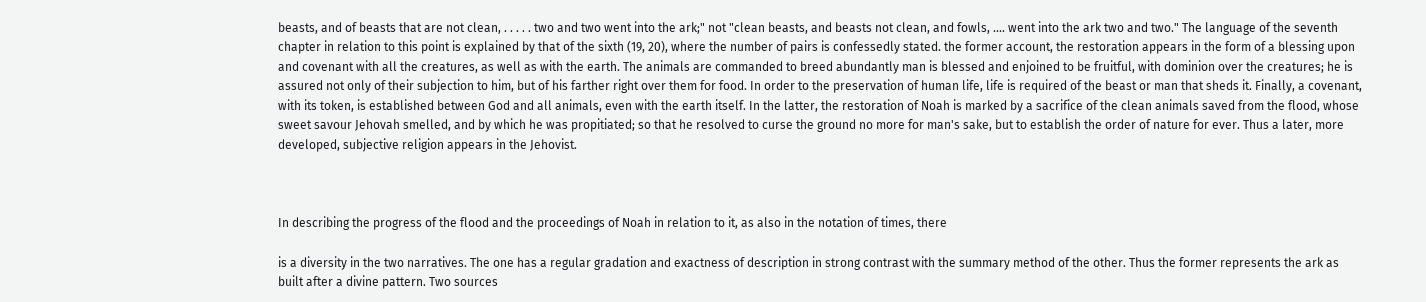beasts, and of beasts that are not clean, . . . . . two and two went into the ark;" not "clean beasts, and beasts not clean, and fowls, .... went into the ark two and two." The language of the seventh chapter in relation to this point is explained by that of the sixth (19, 20), where the number of pairs is confessedly stated. the former account, the restoration appears in the form of a blessing upon and covenant with all the creatures, as well as with the earth. The animals are commanded to breed abundantly man is blessed and enjoined to be fruitful, with dominion over the creatures; he is assured not only of their subjection to him, but of his farther right over them for food. In order to the preservation of human life, life is required of the beast or man that sheds it. Finally, a covenant, with its token, is established between God and all animals, even with the earth itself. In the latter, the restoration of Noah is marked by a sacrifice of the clean animals saved from the flood, whose sweet savour Jehovah smelled, and by which he was propitiated; so that he resolved to curse the ground no more for man's sake, but to establish the order of nature for ever. Thus a later, more developed, subjective religion appears in the Jehovist.



In describing the progress of the flood and the proceedings of Noah in relation to it, as also in the notation of times, there

is a diversity in the two narratives. The one has a regular gradation and exactness of description in strong contrast with the summary method of the other. Thus the former represents the ark as built after a divine pattern. Two sources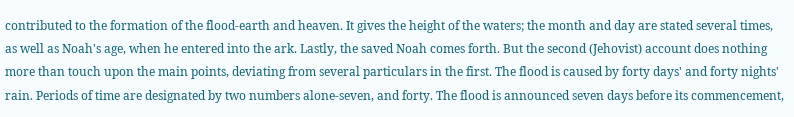contributed to the formation of the flood-earth and heaven. It gives the height of the waters; the month and day are stated several times, as well as Noah's age, when he entered into the ark. Lastly, the saved Noah comes forth. But the second (Jehovist) account does nothing more than touch upon the main points, deviating from several particulars in the first. The flood is caused by forty days' and forty nights' rain. Periods of time are designated by two numbers alone-seven, and forty. The flood is announced seven days before its commencement,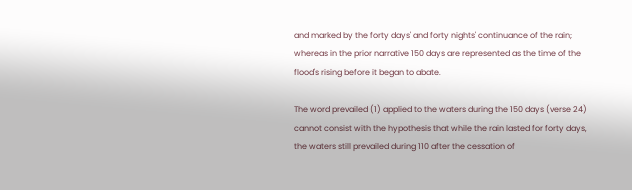and marked by the forty days' and forty nights' continuance of the rain; whereas in the prior narrative 150 days are represented as the time of the flood's rising before it began to abate.

The word prevailed (1) applied to the waters during the 150 days (verse 24) cannot consist with the hypothesis that while the rain lasted for forty days, the waters still prevailed during 110 after the cessation of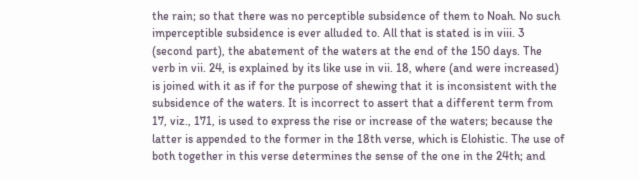the rain; so that there was no perceptible subsidence of them to Noah. No such imperceptible subsidence is ever alluded to. All that is stated is in viii. 3 (second part), the abatement of the waters at the end of the 150 days. The verb in vii. 24, is explained by its like use in vii. 18, where (and were increased) is joined with it as if for the purpose of shewing that it is inconsistent with the subsidence of the waters. It is incorrect to assert that a different term from 17, viz., 171, is used to express the rise or increase of the waters; because the latter is appended to the former in the 18th verse, which is Elohistic. The use of both together in this verse determines the sense of the one in the 24th; and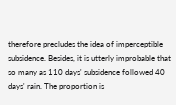therefore precludes the idea of imperceptible subsidence. Besides, it is utterly improbable that so many as 110 days' subsidence followed 40 days' rain. The proportion is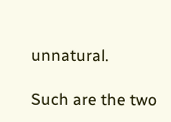unnatural.

Such are the two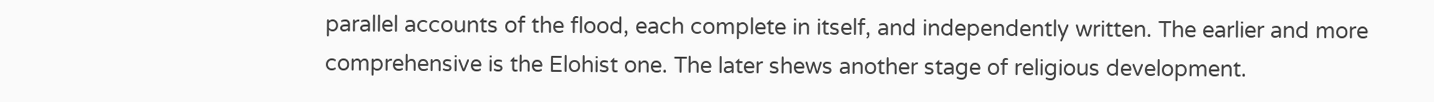parallel accounts of the flood, each complete in itself, and independently written. The earlier and more comprehensive is the Elohist one. The later shews another stage of religious development.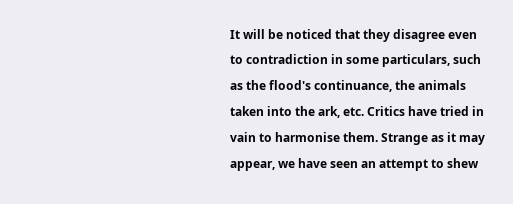It will be noticed that they disagree even to contradiction in some particulars, such as the flood's continuance, the animals taken into the ark, etc. Critics have tried in vain to harmonise them. Strange as it may appear, we have seen an attempt to shew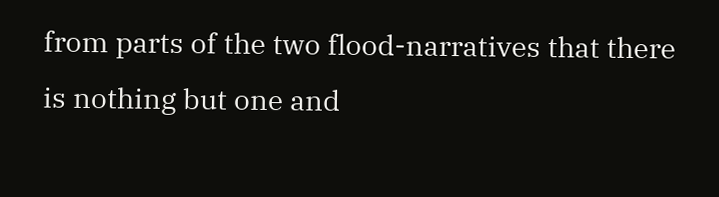from parts of the two flood-narratives that there is nothing but one and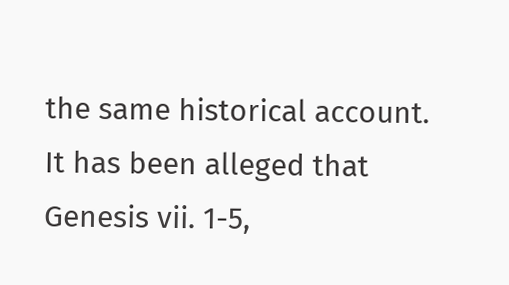the same historical account. It has been alleged that Genesis vii. 1-5,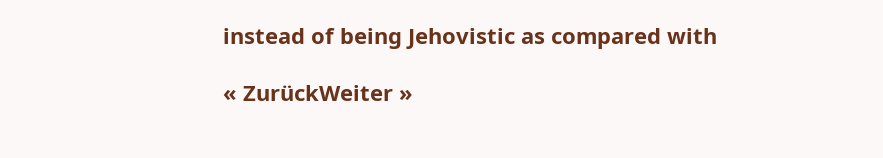instead of being Jehovistic as compared with

« ZurückWeiter »